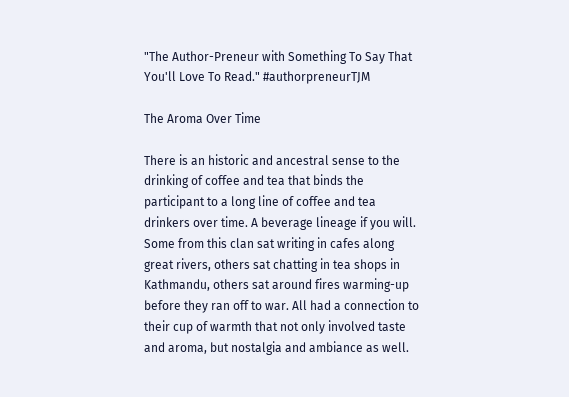"The Author-Preneur with Something To Say That You'll Love To Read." #authorpreneurTJM

The Aroma Over Time

There is an historic and ancestral sense to the drinking of coffee and tea that binds the participant to a long line of coffee and tea drinkers over time. A beverage lineage if you will. Some from this clan sat writing in cafes along great rivers, others sat chatting in tea shops in Kathmandu, others sat around fires warming-up before they ran off to war. All had a connection to their cup of warmth that not only involved taste and aroma, but nostalgia and ambiance as well.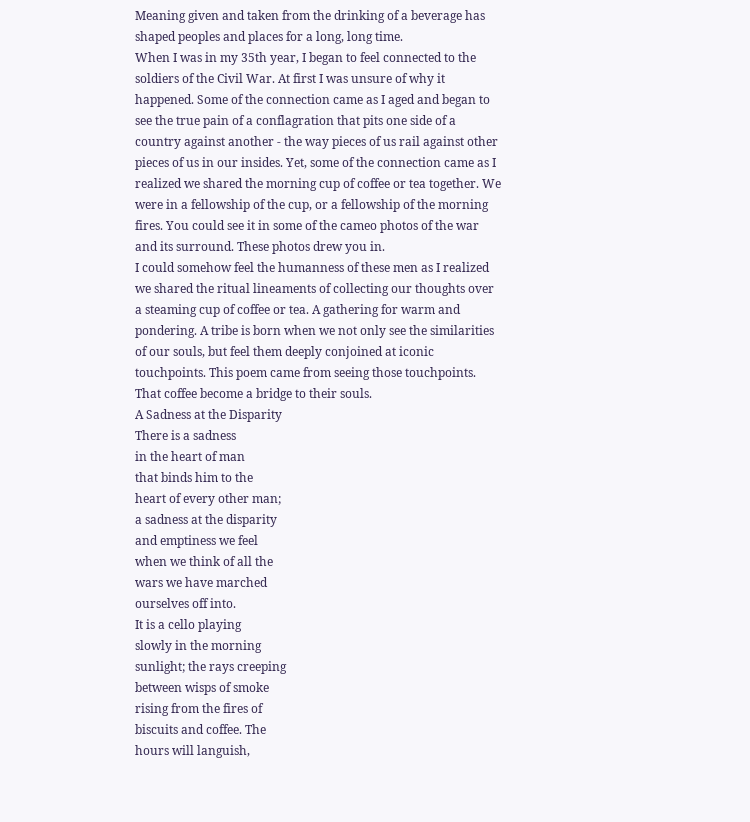Meaning given and taken from the drinking of a beverage has shaped peoples and places for a long, long time.
When I was in my 35th year, I began to feel connected to the soldiers of the Civil War. At first I was unsure of why it happened. Some of the connection came as I aged and began to see the true pain of a conflagration that pits one side of a country against another - the way pieces of us rail against other pieces of us in our insides. Yet, some of the connection came as I realized we shared the morning cup of coffee or tea together. We were in a fellowship of the cup, or a fellowship of the morning fires. You could see it in some of the cameo photos of the war and its surround. These photos drew you in.
I could somehow feel the humanness of these men as I realized we shared the ritual lineaments of collecting our thoughts over a steaming cup of coffee or tea. A gathering for warm and pondering. A tribe is born when we not only see the similarities of our souls, but feel them deeply conjoined at iconic touchpoints. This poem came from seeing those touchpoints. That coffee become a bridge to their souls.
A Sadness at the Disparity
There is a sadness
in the heart of man
that binds him to the
heart of every other man;
a sadness at the disparity
and emptiness we feel
when we think of all the
wars we have marched
ourselves off into.
It is a cello playing
slowly in the morning
sunlight; the rays creeping
between wisps of smoke
rising from the fires of
biscuits and coffee. The
hours will languish,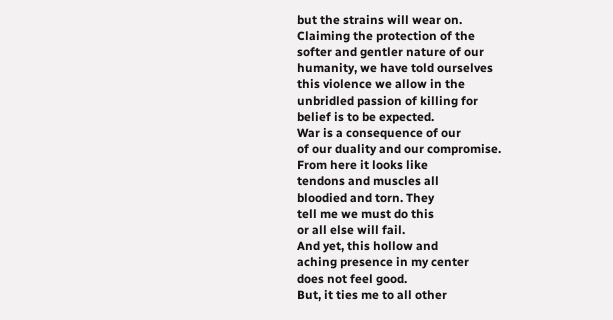but the strains will wear on.
Claiming the protection of the
softer and gentler nature of our
humanity, we have told ourselves
this violence we allow in the
unbridled passion of killing for
belief is to be expected.
War is a consequence of our
of our duality and our compromise.
From here it looks like
tendons and muscles all
bloodied and torn. They
tell me we must do this
or all else will fail.
And yet, this hollow and
aching presence in my center
does not feel good.
But, it ties me to all other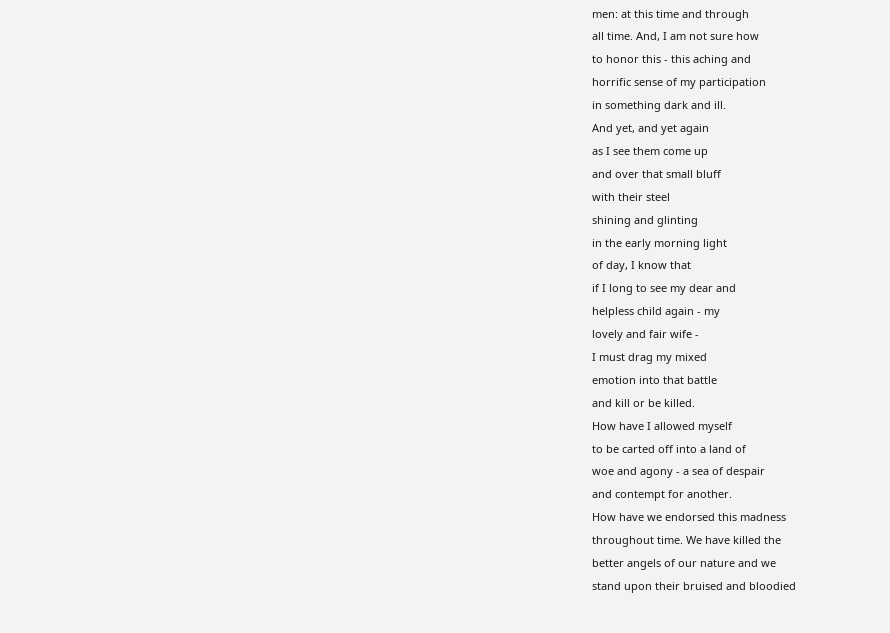men: at this time and through
all time. And, I am not sure how
to honor this - this aching and
horrific sense of my participation
in something dark and ill.
And yet, and yet again
as I see them come up
and over that small bluff
with their steel
shining and glinting
in the early morning light
of day, I know that
if I long to see my dear and
helpless child again - my
lovely and fair wife -
I must drag my mixed
emotion into that battle
and kill or be killed.
How have I allowed myself
to be carted off into a land of
woe and agony - a sea of despair
and contempt for another.
How have we endorsed this madness
throughout time. We have killed the
better angels of our nature and we
stand upon their bruised and bloodied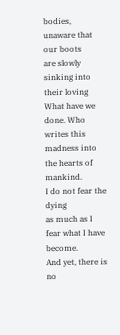bodies, unaware that our boots
are slowly sinking into their loving
What have we done. Who writes this
madness into the hearts of mankind.
I do not fear the dying
as much as I fear what I have become.
And yet, there is no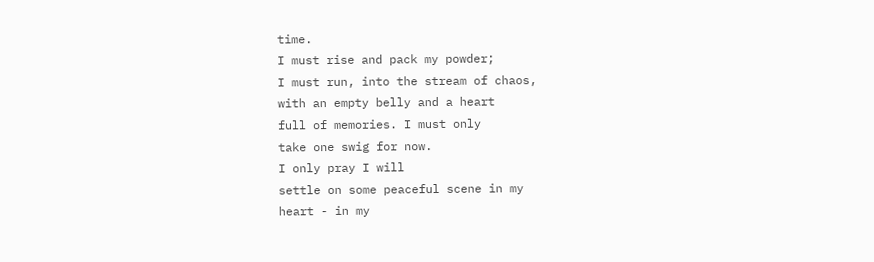time.
I must rise and pack my powder;
I must run, into the stream of chaos,
with an empty belly and a heart
full of memories. I must only
take one swig for now.
I only pray I will
settle on some peaceful scene in my
heart - in my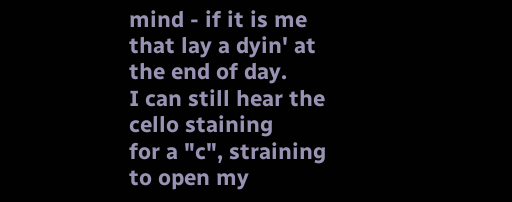mind - if it is me
that lay a dyin' at the end of day.
I can still hear the cello staining
for a "c", straining to open my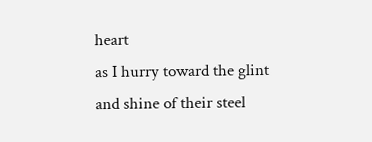heart
as I hurry toward the glint
and shine of their steel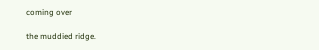coming over

the muddied ridge.